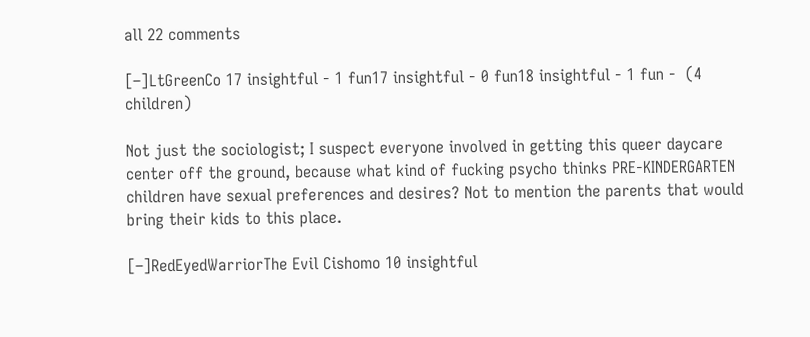all 22 comments

[–]LtGreenCo 17 insightful - 1 fun17 insightful - 0 fun18 insightful - 1 fun -  (4 children)

Not just the sociologist; I suspect everyone involved in getting this queer daycare center off the ground, because what kind of fucking psycho thinks PRE-KINDERGARTEN children have sexual preferences and desires? Not to mention the parents that would bring their kids to this place.

[–]RedEyedWarriorThe Evil Cishomo 10 insightful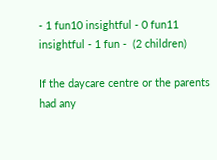- 1 fun10 insightful - 0 fun11 insightful - 1 fun -  (2 children)

If the daycare centre or the parents had any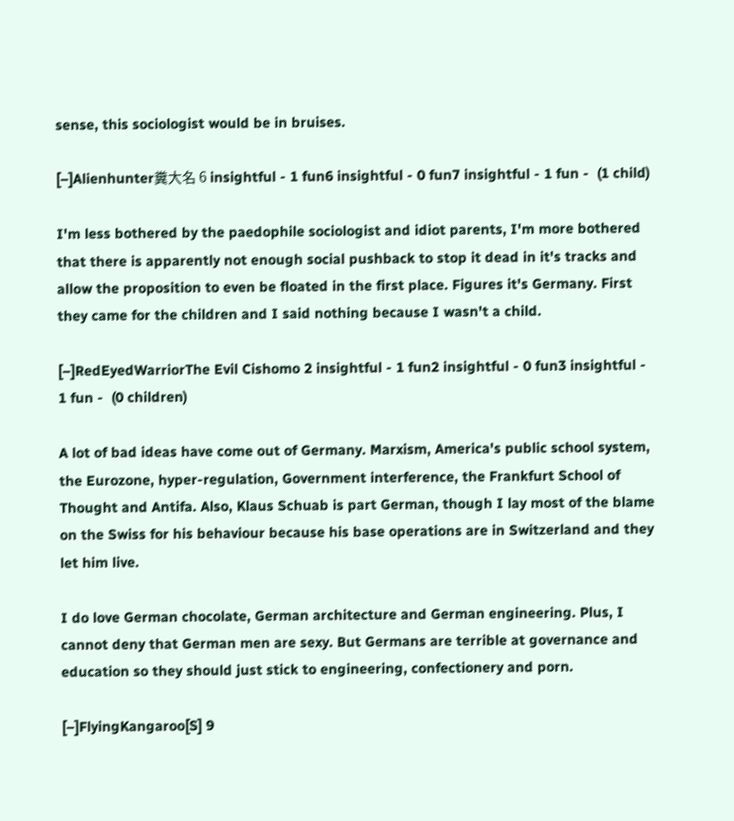sense, this sociologist would be in bruises.

[–]Alienhunter糞大名 6 insightful - 1 fun6 insightful - 0 fun7 insightful - 1 fun -  (1 child)

I'm less bothered by the paedophile sociologist and idiot parents, I'm more bothered that there is apparently not enough social pushback to stop it dead in it's tracks and allow the proposition to even be floated in the first place. Figures it's Germany. First they came for the children and I said nothing because I wasn't a child.

[–]RedEyedWarriorThe Evil Cishomo 2 insightful - 1 fun2 insightful - 0 fun3 insightful - 1 fun -  (0 children)

A lot of bad ideas have come out of Germany. Marxism, America's public school system, the Eurozone, hyper-regulation, Government interference, the Frankfurt School of Thought and Antifa. Also, Klaus Schuab is part German, though I lay most of the blame on the Swiss for his behaviour because his base operations are in Switzerland and they let him live.

I do love German chocolate, German architecture and German engineering. Plus, I cannot deny that German men are sexy. But Germans are terrible at governance and education so they should just stick to engineering, confectionery and porn.

[–]FlyingKangaroo[S] 9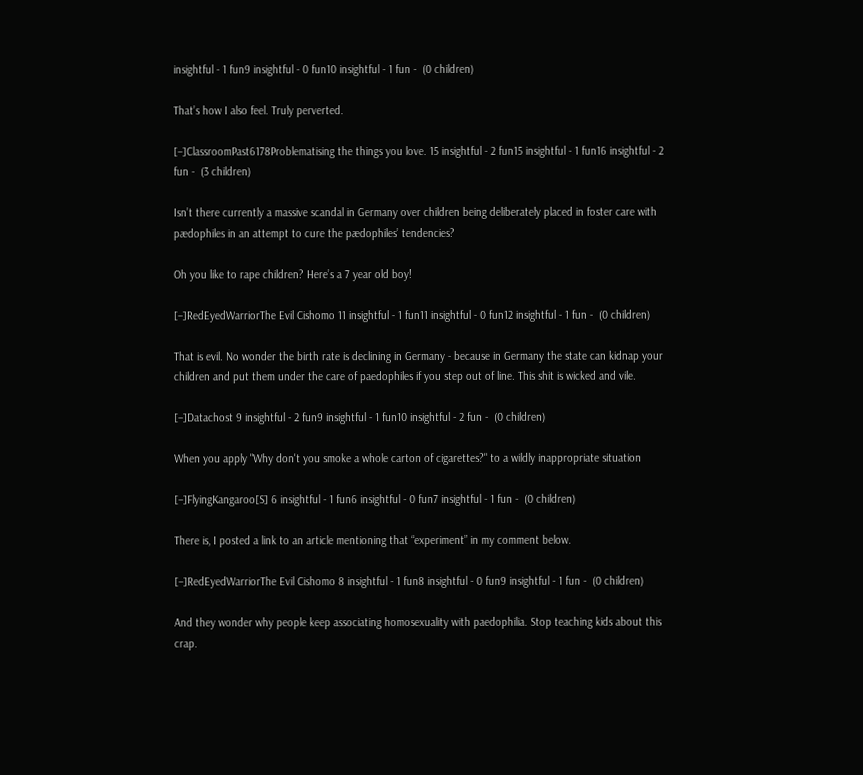insightful - 1 fun9 insightful - 0 fun10 insightful - 1 fun -  (0 children)

That’s how I also feel. Truly perverted.

[–]ClassroomPast6178Problematising the things you love. 15 insightful - 2 fun15 insightful - 1 fun16 insightful - 2 fun -  (3 children)

Isn’t there currently a massive scandal in Germany over children being deliberately placed in foster care with pædophiles in an attempt to cure the pædophiles’ tendencies?

Oh you like to rape children? Here’s a 7 year old boy!

[–]RedEyedWarriorThe Evil Cishomo 11 insightful - 1 fun11 insightful - 0 fun12 insightful - 1 fun -  (0 children)

That is evil. No wonder the birth rate is declining in Germany - because in Germany the state can kidnap your children and put them under the care of paedophiles if you step out of line. This shit is wicked and vile.

[–]Datachost 9 insightful - 2 fun9 insightful - 1 fun10 insightful - 2 fun -  (0 children)

When you apply "Why don't you smoke a whole carton of cigarettes?" to a wildly inappropriate situation

[–]FlyingKangaroo[S] 6 insightful - 1 fun6 insightful - 0 fun7 insightful - 1 fun -  (0 children)

There is, I posted a link to an article mentioning that “experiment” in my comment below.

[–]RedEyedWarriorThe Evil Cishomo 8 insightful - 1 fun8 insightful - 0 fun9 insightful - 1 fun -  (0 children)

And they wonder why people keep associating homosexuality with paedophilia. Stop teaching kids about this crap.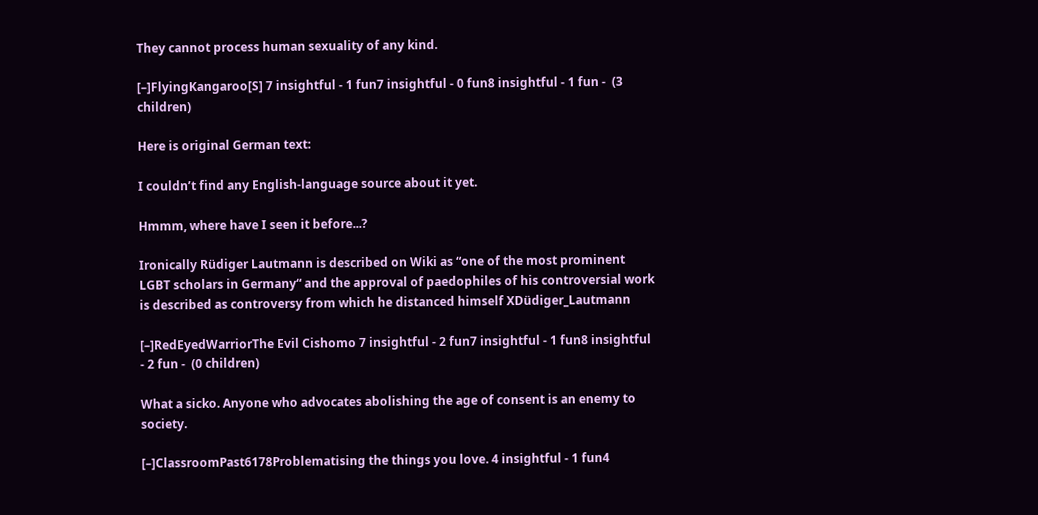They cannot process human sexuality of any kind.

[–]FlyingKangaroo[S] 7 insightful - 1 fun7 insightful - 0 fun8 insightful - 1 fun -  (3 children)

Here is original German text:

I couldn’t find any English-language source about it yet.

Hmmm, where have I seen it before...?

Ironically Rüdiger Lautmann is described on Wiki as “one of the most prominent LGBT scholars in Germany“ and the approval of paedophiles of his controversial work is described as controversy from which he distanced himself XDüdiger_Lautmann

[–]RedEyedWarriorThe Evil Cishomo 7 insightful - 2 fun7 insightful - 1 fun8 insightful - 2 fun -  (0 children)

What a sicko. Anyone who advocates abolishing the age of consent is an enemy to society.

[–]ClassroomPast6178Problematising the things you love. 4 insightful - 1 fun4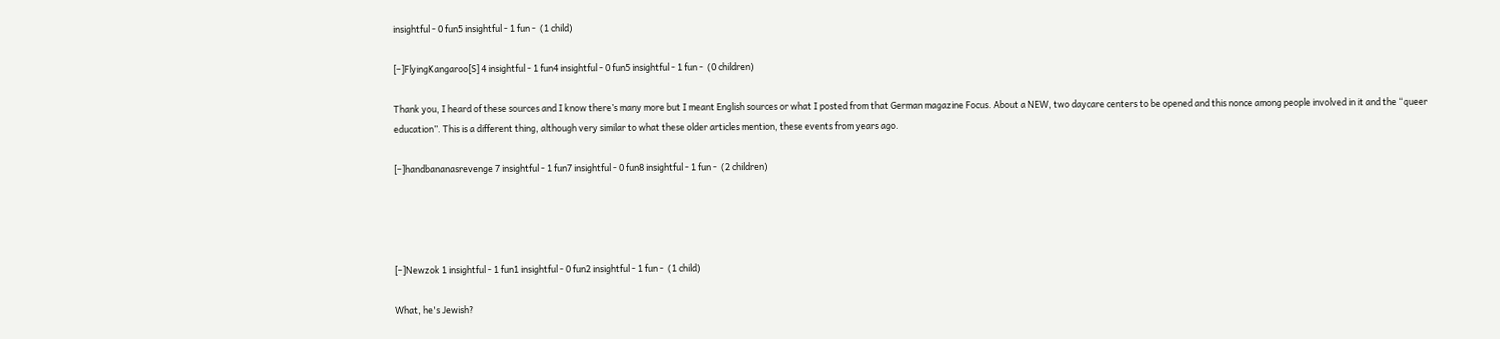insightful - 0 fun5 insightful - 1 fun -  (1 child)

[–]FlyingKangaroo[S] 4 insightful - 1 fun4 insightful - 0 fun5 insightful - 1 fun -  (0 children)

Thank you, I heard of these sources and I know there’s many more but I meant English sources or what I posted from that German magazine Focus. About a NEW, two daycare centers to be opened and this nonce among people involved in it and the “queer education”. This is a different thing, although very similar to what these older articles mention, these events from years ago.

[–]handbananasrevenge 7 insightful - 1 fun7 insightful - 0 fun8 insightful - 1 fun -  (2 children)




[–]Newzok 1 insightful - 1 fun1 insightful - 0 fun2 insightful - 1 fun -  (1 child)

What, he's Jewish?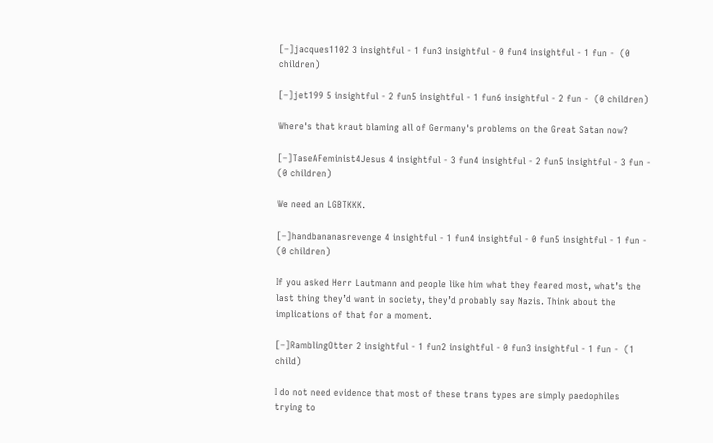[–]jacques1102 3 insightful - 1 fun3 insightful - 0 fun4 insightful - 1 fun -  (0 children)

[–]jet199 5 insightful - 2 fun5 insightful - 1 fun6 insightful - 2 fun -  (0 children)

Where's that kraut blaming all of Germany's problems on the Great Satan now?

[–]TaseAFeminist4Jesus 4 insightful - 3 fun4 insightful - 2 fun5 insightful - 3 fun -  (0 children)

We need an LGBTKKK.

[–]handbananasrevenge 4 insightful - 1 fun4 insightful - 0 fun5 insightful - 1 fun -  (0 children)

If you asked Herr Lautmann and people like him what they feared most, what’s the last thing they’d want in society, they’d probably say Nazis. Think about the implications of that for a moment.

[–]RamblingOtter 2 insightful - 1 fun2 insightful - 0 fun3 insightful - 1 fun -  (1 child)

I do not need evidence that most of these trans types are simply paedophiles trying to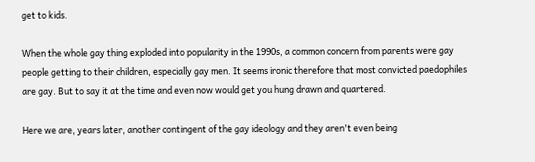get to kids.

When the whole gay thing exploded into popularity in the 1990s, a common concern from parents were gay people getting to their children, especially gay men. It seems ironic therefore that most convicted paedophiles are gay. But to say it at the time and even now would get you hung drawn and quartered.

Here we are, years later, another contingent of the gay ideology and they aren't even being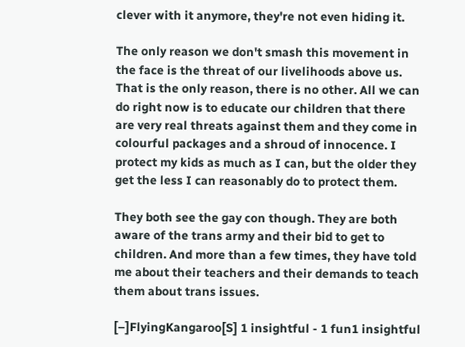clever with it anymore, they're not even hiding it.

The only reason we don't smash this movement in the face is the threat of our livelihoods above us. That is the only reason, there is no other. All we can do right now is to educate our children that there are very real threats against them and they come in colourful packages and a shroud of innocence. I protect my kids as much as I can, but the older they get the less I can reasonably do to protect them.

They both see the gay con though. They are both aware of the trans army and their bid to get to children. And more than a few times, they have told me about their teachers and their demands to teach them about trans issues.

[–]FlyingKangaroo[S] 1 insightful - 1 fun1 insightful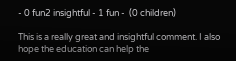- 0 fun2 insightful - 1 fun -  (0 children)

This is a really great and insightful comment. I also hope the education can help the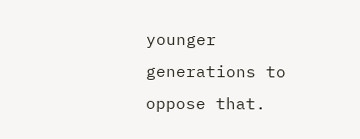younger generations to oppose that.